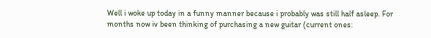Well i woke up today in a funny manner because i probably was still half asleep. For months now iv been thinking of purchasing a new guitar (current ones: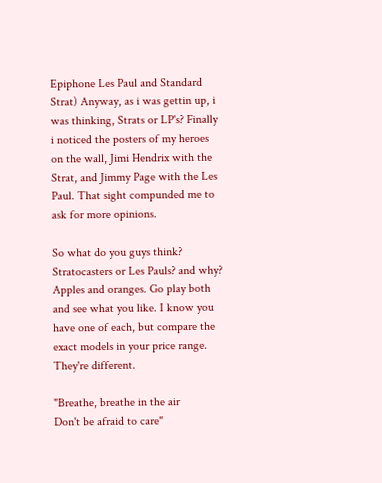Epiphone Les Paul and Standard Strat) Anyway, as i was gettin up, i was thinking, Strats or LP's? Finally i noticed the posters of my heroes on the wall, Jimi Hendrix with the Strat, and Jimmy Page with the Les Paul. That sight compunded me to ask for more opinions.

So what do you guys think? Stratocasters or Les Pauls? and why?
Apples and oranges. Go play both and see what you like. I know you have one of each, but compare the exact models in your price range.
They're different.

"Breathe, breathe in the air
Don't be afraid to care"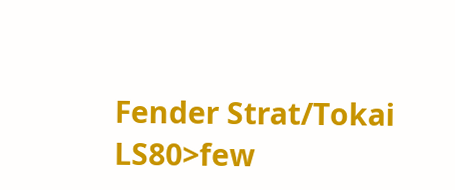Fender Strat/Tokai LS80>few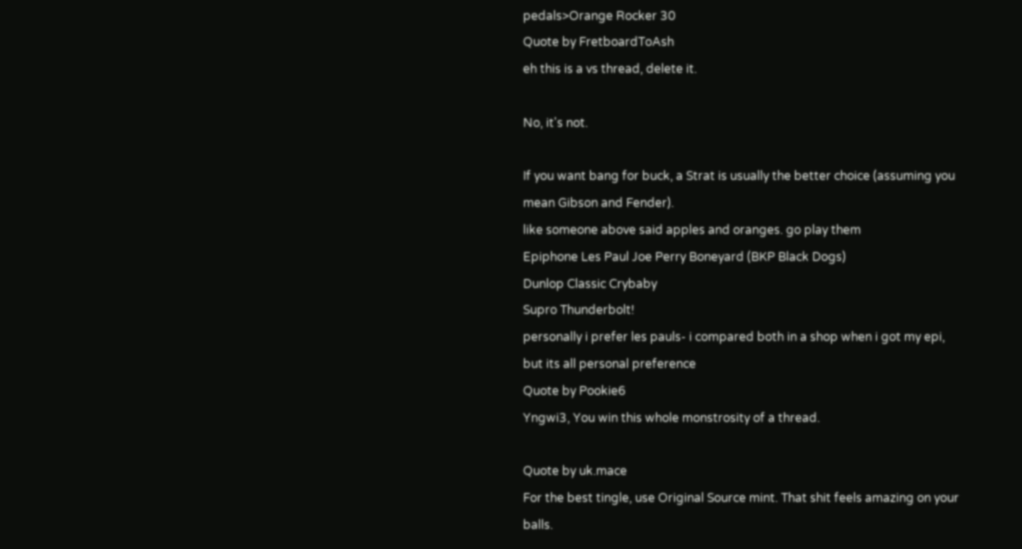pedals>Orange Rocker 30
Quote by FretboardToAsh
eh this is a vs thread, delete it.

No, it's not.

If you want bang for buck, a Strat is usually the better choice (assuming you mean Gibson and Fender).
like someone above said apples and oranges. go play them
Epiphone Les Paul Joe Perry Boneyard (BKP Black Dogs)
Dunlop Classic Crybaby
Supro Thunderbolt!
personally i prefer les pauls- i compared both in a shop when i got my epi, but its all personal preference
Quote by Pookie6
Yngwi3, You win this whole monstrosity of a thread.

Quote by uk.mace
For the best tingle, use Original Source mint. That shit feels amazing on your balls.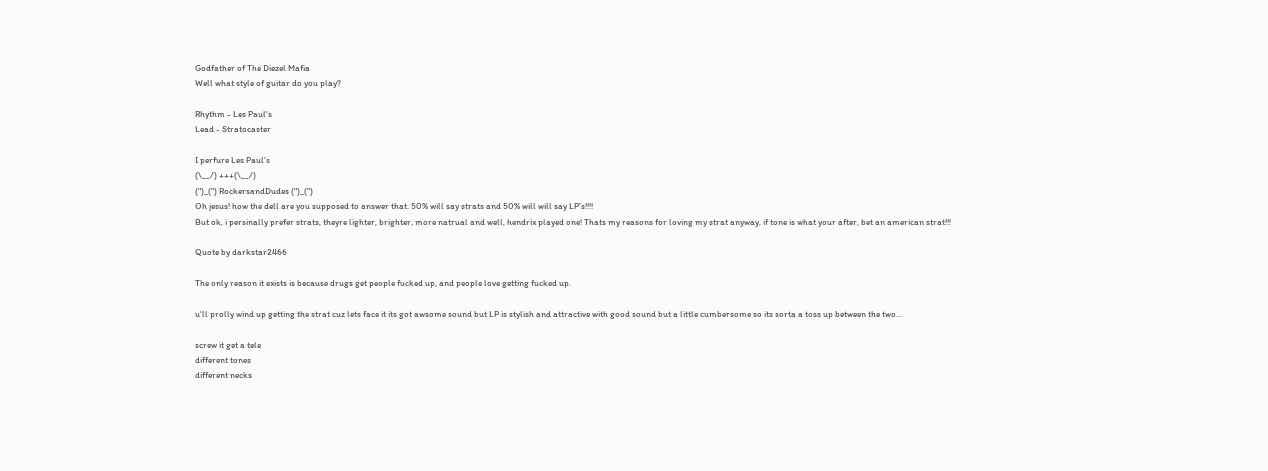Godfather of The Diezel Mafia
Well what style of guitar do you play?

Rhythm - Les Paul's
Lead - Stratocaster

I perfure Les Paul's
(\__/) +++(\__/)
(")_(") RockersandDudes (")_(")
Oh jesus! how the dell are you supposed to answer that. 50% will say strats and 50% will will say LP's!!!!
But ok, i persinally prefer strats, theyre lighter, brighter, more natrual and well, hendrix played one! Thats my reasons for loving my strat anyway, if tone is what your after, bet an american strat!!!

Quote by darkstar2466

The only reason it exists is because drugs get people fucked up, and people love getting fucked up.

u'll prolly wind up getting the strat cuz lets face it its got awsome sound but LP is stylish and attractive with good sound but a little cumbersome so its sorta a toss up between the two...

screw it get a tele
different tones
different necks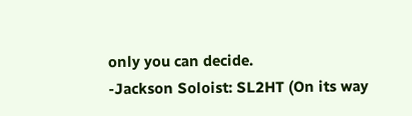only you can decide.
-Jackson Soloist: SL2HT (On its way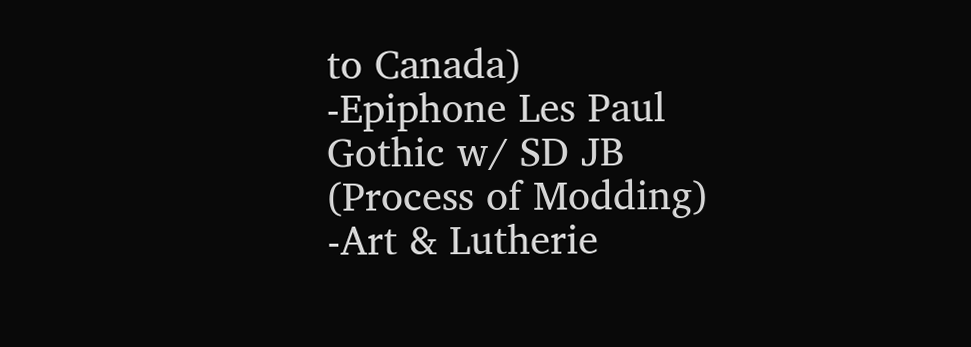to Canada)
-Epiphone Les Paul Gothic w/ SD JB (Process of Modding)
-Art & Lutherie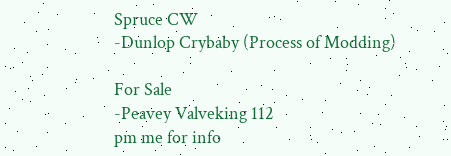Spruce CW
-Dunlop Crybaby (Process of Modding)

For Sale
-Peavey Valveking 112
pm me for info